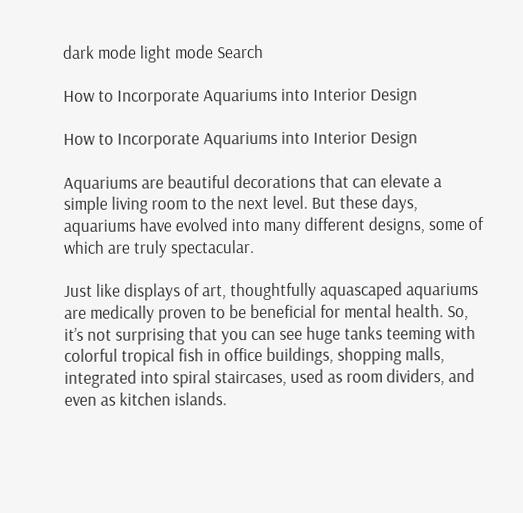dark mode light mode Search

How to Incorporate Aquariums into Interior Design

How to Incorporate Aquariums into Interior Design

Aquariums are beautiful decorations that can elevate a simple living room to the next level. But these days, aquariums have evolved into many different designs, some of which are truly spectacular.

Just like displays of art, thoughtfully aquascaped aquariums are medically proven to be beneficial for mental health. So, it’s not surprising that you can see huge tanks teeming with colorful tropical fish in office buildings, shopping malls, integrated into spiral staircases, used as room dividers, and even as kitchen islands.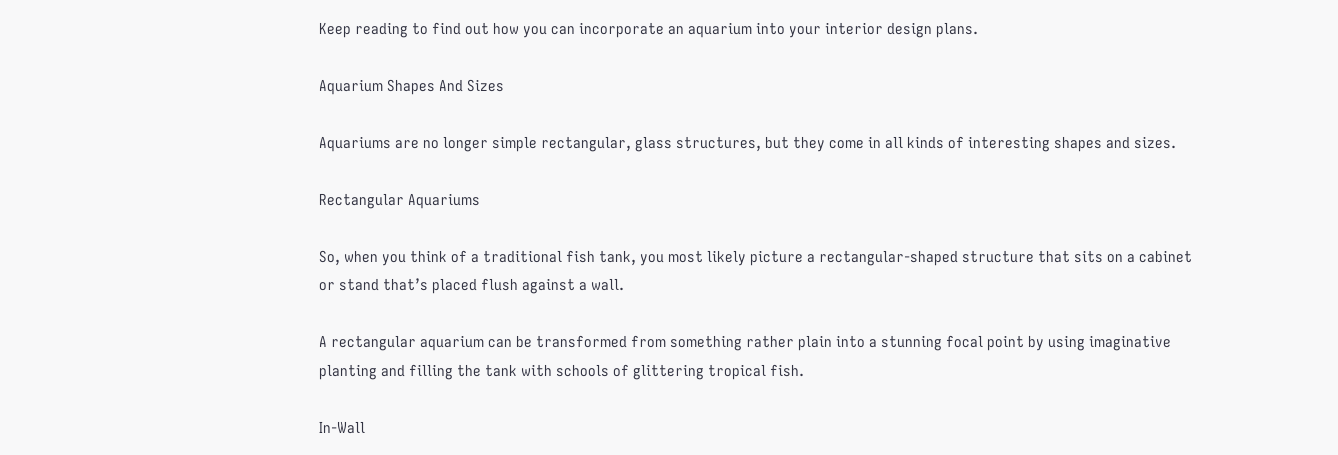Keep reading to find out how you can incorporate an aquarium into your interior design plans.

Aquarium Shapes And Sizes

Aquariums are no longer simple rectangular, glass structures, but they come in all kinds of interesting shapes and sizes.

Rectangular Aquariums

So, when you think of a traditional fish tank, you most likely picture a rectangular-shaped structure that sits on a cabinet or stand that’s placed flush against a wall.

A rectangular aquarium can be transformed from something rather plain into a stunning focal point by using imaginative planting and filling the tank with schools of glittering tropical fish.

In-Wall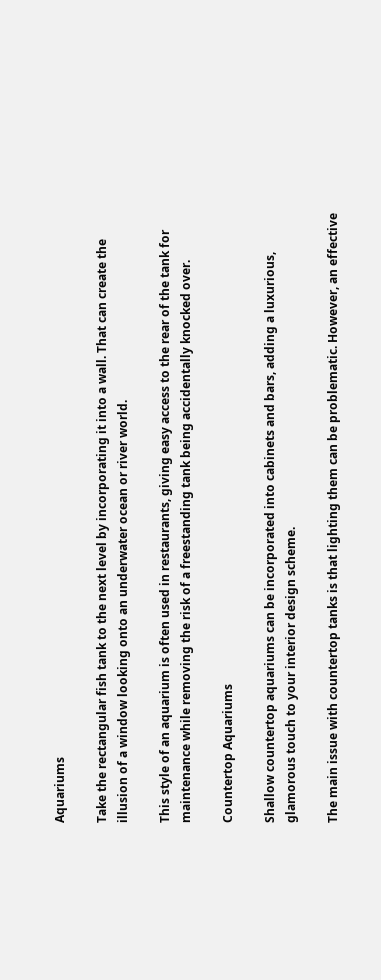Aquariums

Take the rectangular fish tank to the next level by incorporating it into a wall. That can create the illusion of a window looking onto an underwater ocean or river world.

This style of an aquarium is often used in restaurants, giving easy access to the rear of the tank for maintenance while removing the risk of a freestanding tank being accidentally knocked over.

Countertop Aquariums

Shallow countertop aquariums can be incorporated into cabinets and bars, adding a luxurious, glamorous touch to your interior design scheme.

The main issue with countertop tanks is that lighting them can be problematic. However, an effective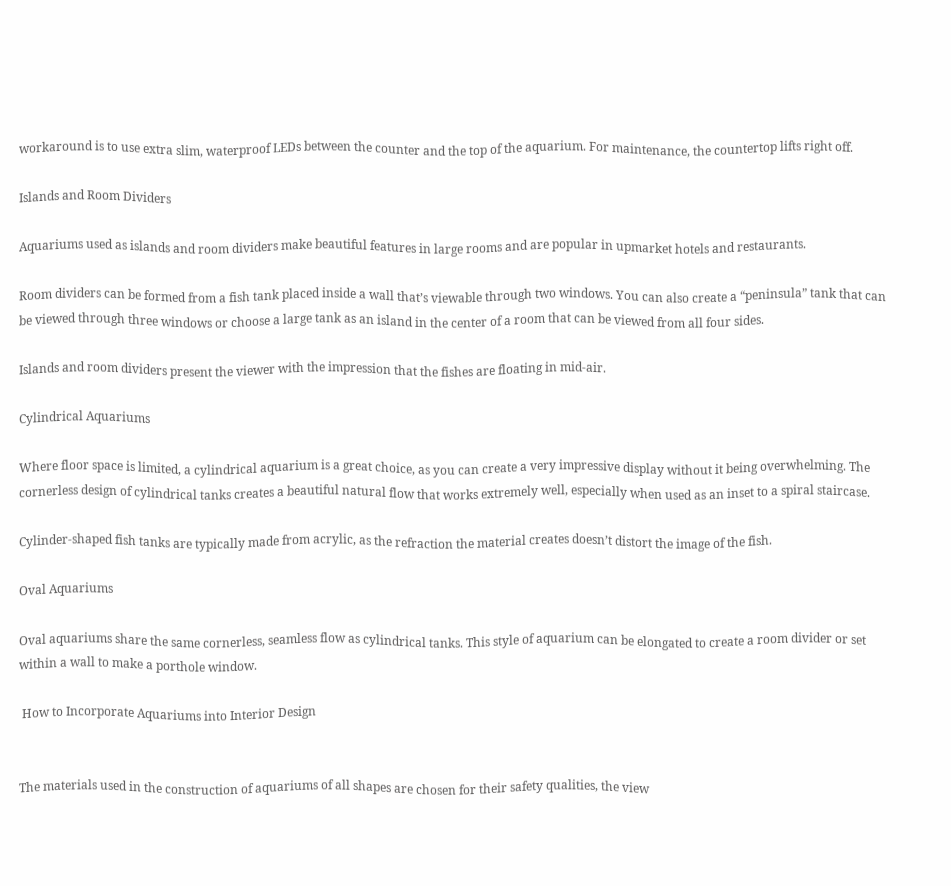workaround is to use extra slim, waterproof LEDs between the counter and the top of the aquarium. For maintenance, the countertop lifts right off.

Islands and Room Dividers

Aquariums used as islands and room dividers make beautiful features in large rooms and are popular in upmarket hotels and restaurants.

Room dividers can be formed from a fish tank placed inside a wall that’s viewable through two windows. You can also create a “peninsula” tank that can be viewed through three windows or choose a large tank as an island in the center of a room that can be viewed from all four sides.

Islands and room dividers present the viewer with the impression that the fishes are floating in mid-air.

Cylindrical Aquariums

Where floor space is limited, a cylindrical aquarium is a great choice, as you can create a very impressive display without it being overwhelming. The cornerless design of cylindrical tanks creates a beautiful natural flow that works extremely well, especially when used as an inset to a spiral staircase.

Cylinder-shaped fish tanks are typically made from acrylic, as the refraction the material creates doesn’t distort the image of the fish.

Oval Aquariums

Oval aquariums share the same cornerless, seamless flow as cylindrical tanks. This style of aquarium can be elongated to create a room divider or set within a wall to make a porthole window.

 How to Incorporate Aquariums into Interior Design


The materials used in the construction of aquariums of all shapes are chosen for their safety qualities, the view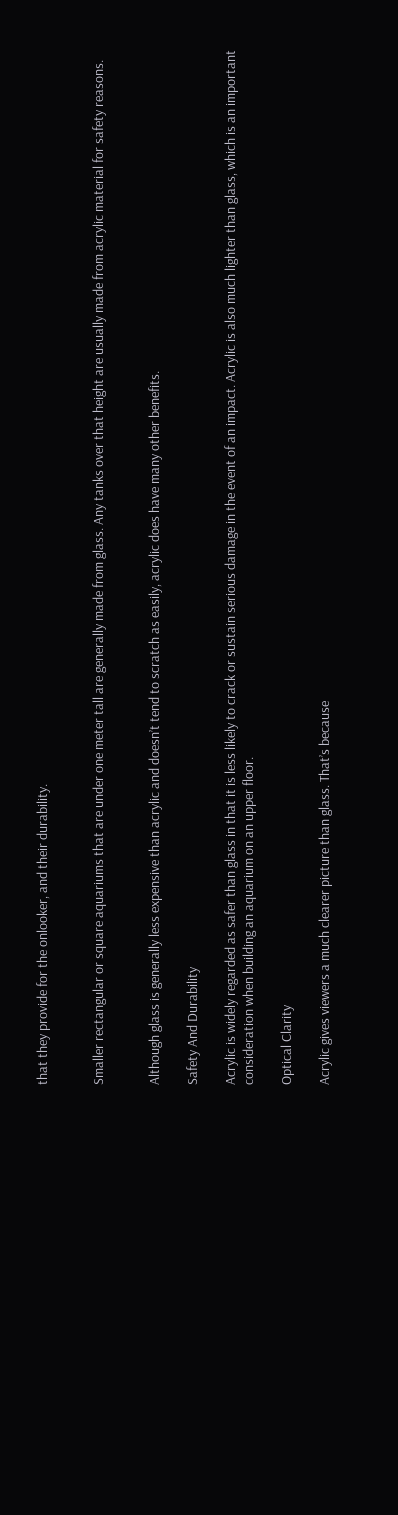that they provide for the onlooker, and their durability.


Smaller rectangular or square aquariums that are under one meter tall are generally made from glass. Any tanks over that height are usually made from acrylic material for safety reasons.


Although glass is generally less expensive than acrylic and doesn’t tend to scratch as easily, acrylic does have many other benefits.

Safety And Durability

Acrylic is widely regarded as safer than glass in that it is less likely to crack or sustain serious damage in the event of an impact. Acrylic is also much lighter than glass, which is an important consideration when building an aquarium on an upper floor.

Optical Clarity

Acrylic gives viewers a much clearer picture than glass. That’s because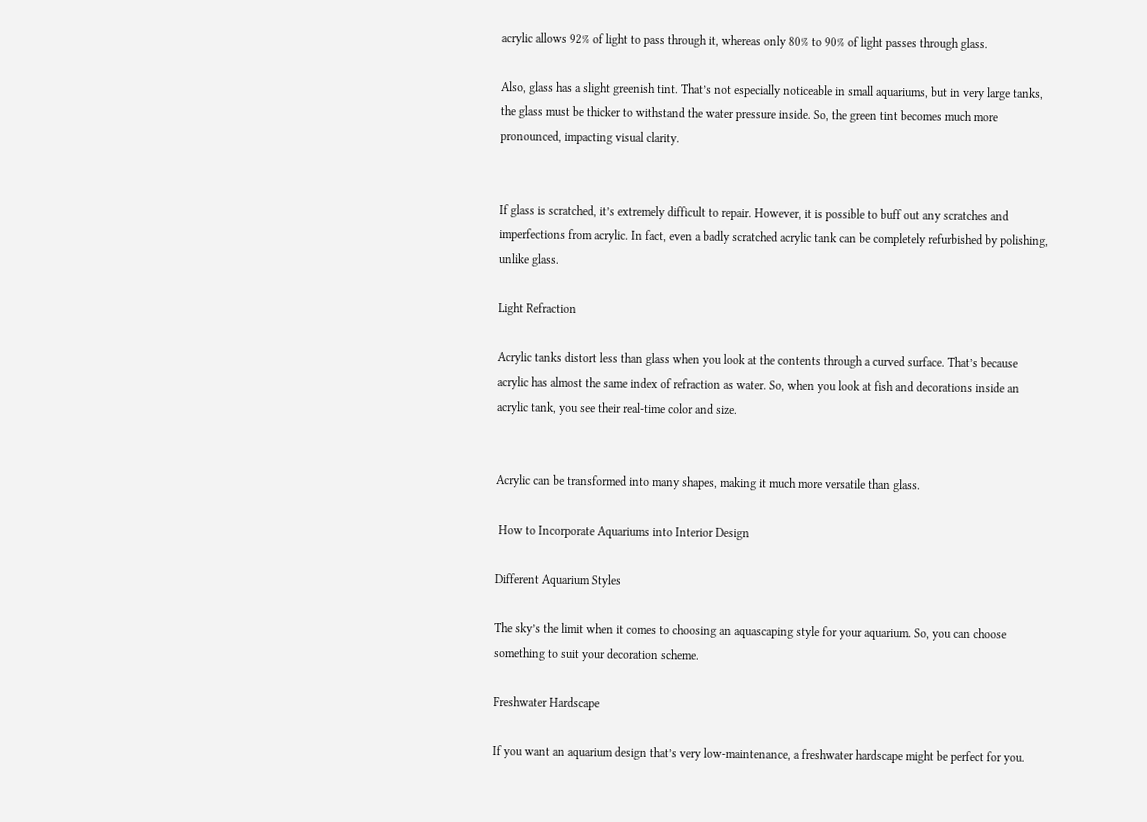acrylic allows 92% of light to pass through it, whereas only 80% to 90% of light passes through glass.

Also, glass has a slight greenish tint. That’s not especially noticeable in small aquariums, but in very large tanks, the glass must be thicker to withstand the water pressure inside. So, the green tint becomes much more pronounced, impacting visual clarity.


If glass is scratched, it’s extremely difficult to repair. However, it is possible to buff out any scratches and imperfections from acrylic. In fact, even a badly scratched acrylic tank can be completely refurbished by polishing, unlike glass.

Light Refraction

Acrylic tanks distort less than glass when you look at the contents through a curved surface. That’s because acrylic has almost the same index of refraction as water. So, when you look at fish and decorations inside an acrylic tank, you see their real-time color and size.


Acrylic can be transformed into many shapes, making it much more versatile than glass.

 How to Incorporate Aquariums into Interior Design

Different Aquarium Styles

The sky’s the limit when it comes to choosing an aquascaping style for your aquarium. So, you can choose something to suit your decoration scheme.

Freshwater Hardscape

If you want an aquarium design that’s very low-maintenance, a freshwater hardscape might be perfect for you.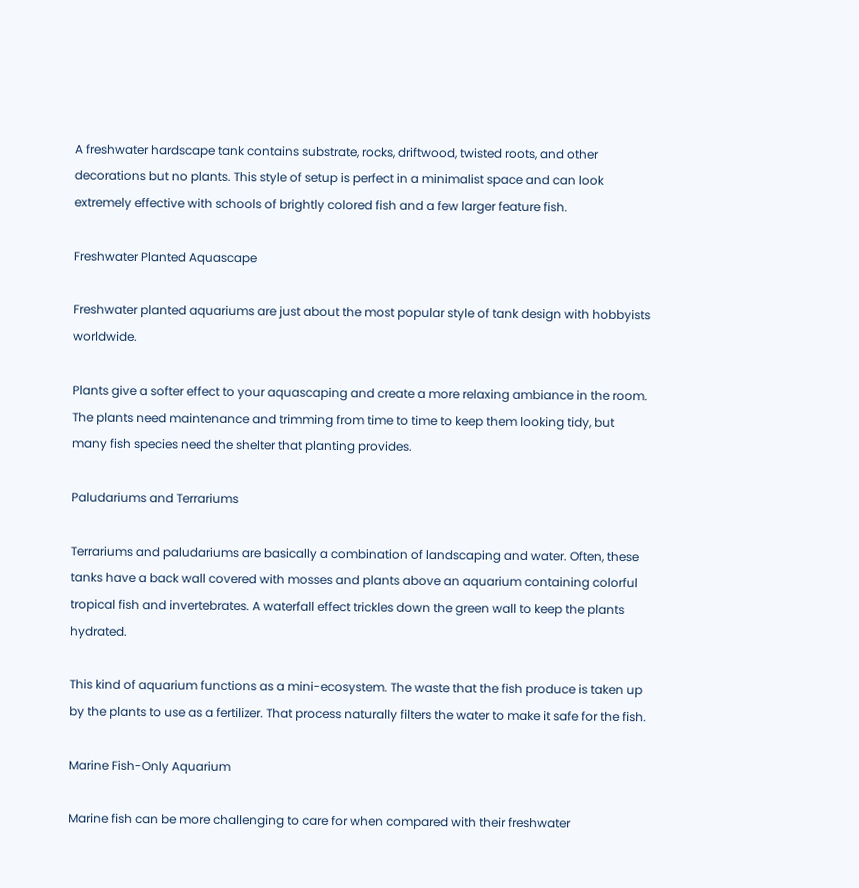A freshwater hardscape tank contains substrate, rocks, driftwood, twisted roots, and other decorations but no plants. This style of setup is perfect in a minimalist space and can look extremely effective with schools of brightly colored fish and a few larger feature fish.

Freshwater Planted Aquascape

Freshwater planted aquariums are just about the most popular style of tank design with hobbyists worldwide.

Plants give a softer effect to your aquascaping and create a more relaxing ambiance in the room. The plants need maintenance and trimming from time to time to keep them looking tidy, but many fish species need the shelter that planting provides.

Paludariums and Terrariums

Terrariums and paludariums are basically a combination of landscaping and water. Often, these tanks have a back wall covered with mosses and plants above an aquarium containing colorful tropical fish and invertebrates. A waterfall effect trickles down the green wall to keep the plants hydrated.

This kind of aquarium functions as a mini-ecosystem. The waste that the fish produce is taken up by the plants to use as a fertilizer. That process naturally filters the water to make it safe for the fish.

Marine Fish-Only Aquarium

Marine fish can be more challenging to care for when compared with their freshwater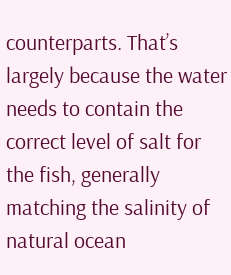counterparts. That’s largely because the water needs to contain the correct level of salt for the fish, generally matching the salinity of natural ocean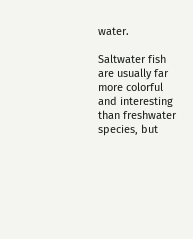water.

Saltwater fish are usually far more colorful and interesting than freshwater species, but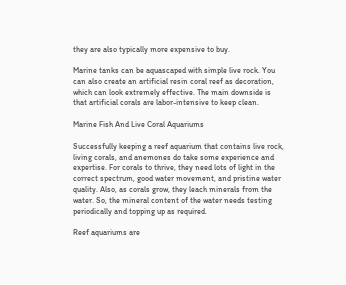they are also typically more expensive to buy.

Marine tanks can be aquascaped with simple live rock. You can also create an artificial resin coral reef as decoration, which can look extremely effective. The main downside is that artificial corals are labor-intensive to keep clean.

Marine Fish And Live Coral Aquariums

Successfully keeping a reef aquarium that contains live rock, living corals, and anemones do take some experience and expertise. For corals to thrive, they need lots of light in the correct spectrum, good water movement, and pristine water quality. Also, as corals grow, they leach minerals from the water. So, the mineral content of the water needs testing periodically and topping up as required.

Reef aquariums are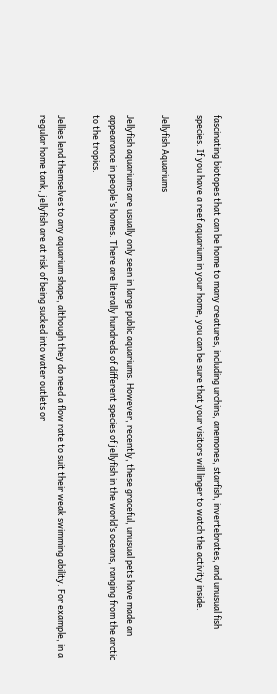fascinating biotopes that can be home to many creatures, including urchins, anemones, starfish, invertebrates, and unusual fish species. If you have a reef aquarium in your home, you can be sure that your visitors will linger to watch the activity inside.

Jellyfish Aquariums

Jellyfish aquariums are usually only seen in large public aquariums. However, recently, these graceful, unusual pets have made an appearance in people’s homes. There are literally hundreds of different species of jellyfish in the world’s oceans, ranging from the arctic to the tropics.

Jellies lend themselves to any aquarium shape, although they do need a flow rate to suit their weak swimming ability. For example, in a regular home tank, jellyfish are at risk of being sucked into water outlets or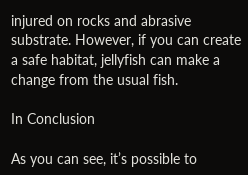injured on rocks and abrasive substrate. However, if you can create a safe habitat, jellyfish can make a change from the usual fish.

In Conclusion

As you can see, it’s possible to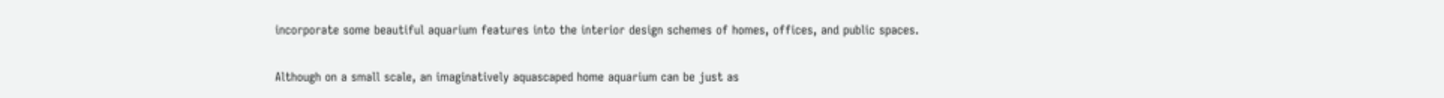incorporate some beautiful aquarium features into the interior design schemes of homes, offices, and public spaces.

Although on a small scale, an imaginatively aquascaped home aquarium can be just as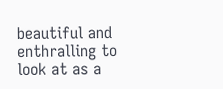beautiful and enthralling to look at as a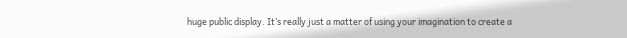huge public display. It’s really just a matter of using your imagination to create a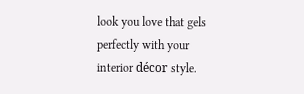look you love that gels perfectly with your interior décor style.